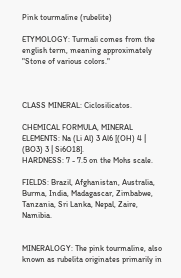Pink tourmaline (rubelite)

ETYMOLOGY: Turmali comes from the english term, meaning approximately "Stone of various colors."



CLASS MINERAL: Ciclosilicatos.

CHEMICAL FORMULA, MINERAL ELEMENTS: Na (Li Al) 3 Al6 [(OH) 4 | (BO3) 3 | Si6O18].
HARDNESS: 7 - 7.5 on the Mohs scale.

FIELDS: Brazil, Afghanistan, Australia, Burma, India, Madagascar, Zimbabwe, Tanzania, Sri Lanka, Nepal, Zaire, Namibia.


MINERALOGY: The pink tourmaline, also known as rubelita originates primarily in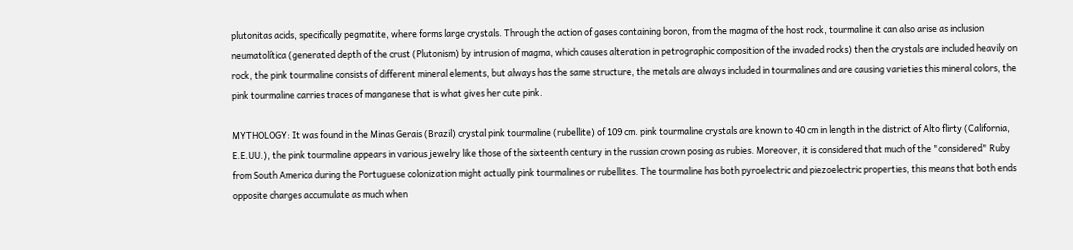plutonitas acids, specifically pegmatite, where forms large crystals. Through the action of gases containing boron, from the magma of the host rock, tourmaline it can also arise as inclusion neumatolítica (generated depth of the crust (Plutonism) by intrusion of magma, which causes alteration in petrographic composition of the invaded rocks) then the crystals are included heavily on rock, the pink tourmaline consists of different mineral elements, but always has the same structure, the metals are always included in tourmalines and are causing varieties this mineral colors, the pink tourmaline carries traces of manganese that is what gives her cute pink.

MYTHOLOGY: It was found in the Minas Gerais (Brazil) crystal pink tourmaline (rubellite) of 109 cm. pink tourmaline crystals are known to 40 cm in length in the district of Alto flirty (California, E.E.UU.), the pink tourmaline appears in various jewelry like those of the sixteenth century in the russian crown posing as rubies. Moreover, it is considered that much of the "considered" Ruby from South America during the Portuguese colonization might actually pink tourmalines or rubellites. The tourmaline has both pyroelectric and piezoelectric properties, this means that both ends opposite charges accumulate as much when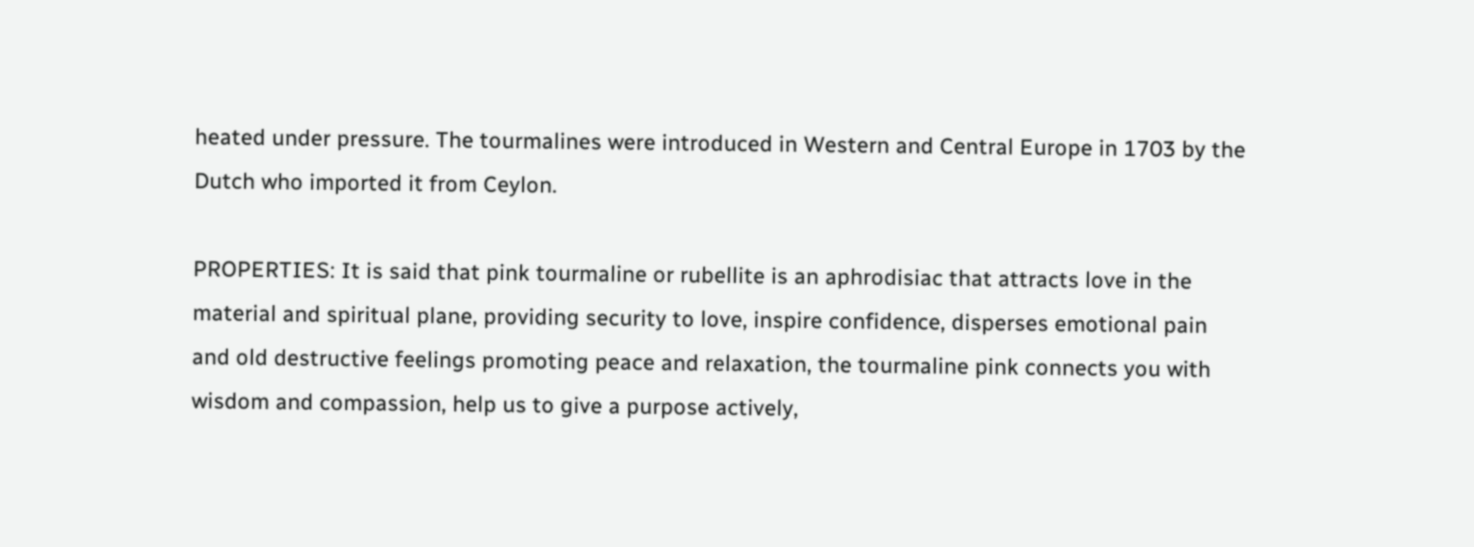heated under pressure. The tourmalines were introduced in Western and Central Europe in 1703 by the Dutch who imported it from Ceylon.

PROPERTIES: It is said that pink tourmaline or rubellite is an aphrodisiac that attracts love in the material and spiritual plane, providing security to love, inspire confidence, disperses emotional pain and old destructive feelings promoting peace and relaxation, the tourmaline pink connects you with wisdom and compassion, help us to give a purpose actively,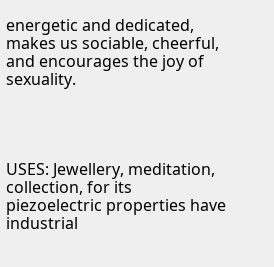energetic and dedicated, makes us sociable, cheerful, and encourages the joy of sexuality.




USES: Jewellery, meditation, collection, for its piezoelectric properties have industrial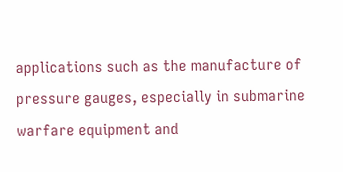applications such as the manufacture of pressure gauges, especially in submarine warfare equipment and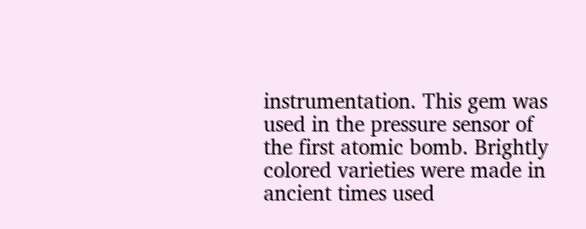instrumentation. This gem was used in the pressure sensor of the first atomic bomb. Brightly colored varieties were made in ancient times used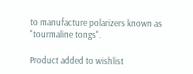to manufacture polarizers known as "tourmaline tongs".

Product added to wishlist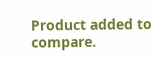Product added to compare.